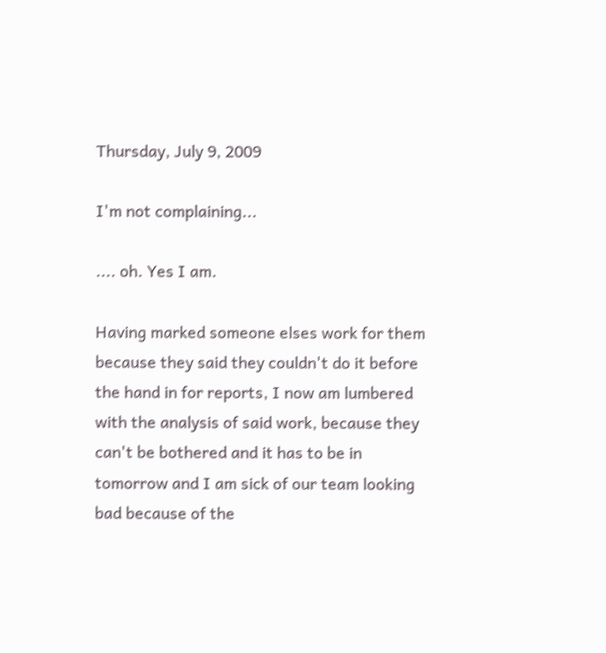Thursday, July 9, 2009

I'm not complaining...

.... oh. Yes I am.

Having marked someone elses work for them because they said they couldn't do it before the hand in for reports, I now am lumbered with the analysis of said work, because they can't be bothered and it has to be in tomorrow and I am sick of our team looking bad because of the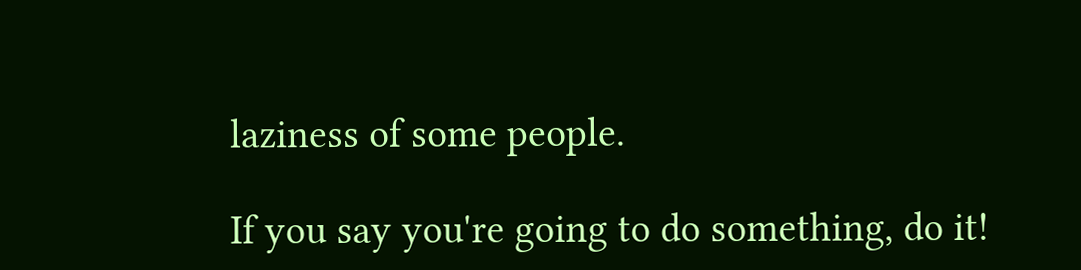laziness of some people.

If you say you're going to do something, do it!